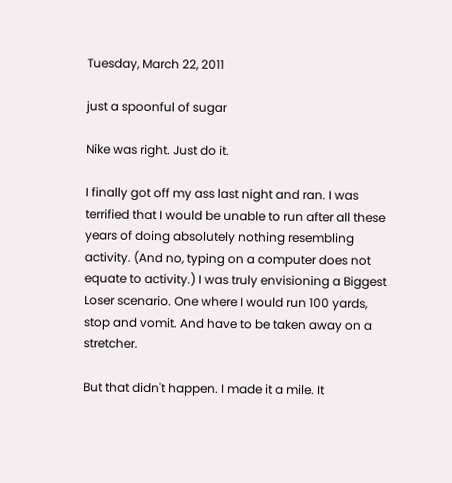Tuesday, March 22, 2011

just a spoonful of sugar

Nike was right. Just do it.

I finally got off my ass last night and ran. I was terrified that I would be unable to run after all these years of doing absolutely nothing resembling activity. (And no, typing on a computer does not equate to activity.) I was truly envisioning a Biggest Loser scenario. One where I would run 100 yards, stop and vomit. And have to be taken away on a stretcher.

But that didn't happen. I made it a mile. It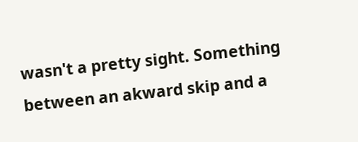wasn't a pretty sight. Something between an akward skip and a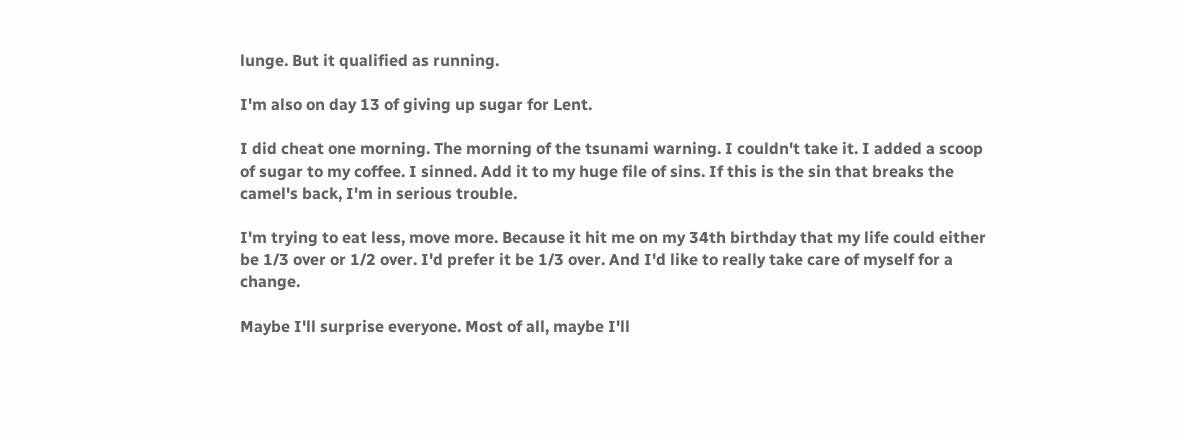lunge. But it qualified as running.

I'm also on day 13 of giving up sugar for Lent.

I did cheat one morning. The morning of the tsunami warning. I couldn't take it. I added a scoop of sugar to my coffee. I sinned. Add it to my huge file of sins. If this is the sin that breaks the camel's back, I'm in serious trouble.

I'm trying to eat less, move more. Because it hit me on my 34th birthday that my life could either be 1/3 over or 1/2 over. I'd prefer it be 1/3 over. And I'd like to really take care of myself for a change.

Maybe I'll surprise everyone. Most of all, maybe I'll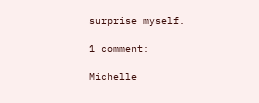surprise myself.

1 comment:

Michelle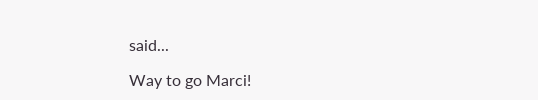said...

Way to go Marci!